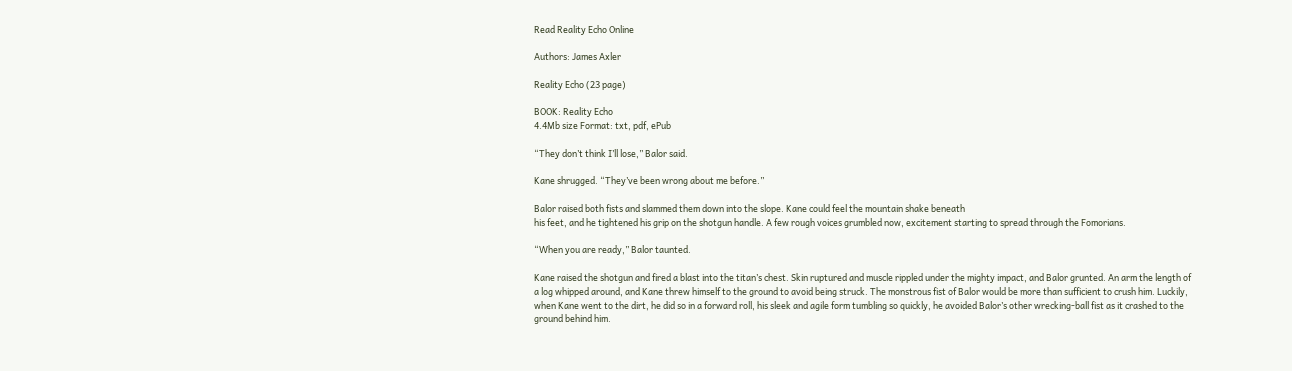Read Reality Echo Online

Authors: James Axler

Reality Echo (23 page)

BOOK: Reality Echo
4.4Mb size Format: txt, pdf, ePub

“They don’t think I’ll lose,” Balor said.

Kane shrugged. “They’ve been wrong about me before.”

Balor raised both fists and slammed them down into the slope. Kane could feel the mountain shake beneath
his feet, and he tightened his grip on the shotgun handle. A few rough voices grumbled now, excitement starting to spread through the Fomorians.

“When you are ready,” Balor taunted.

Kane raised the shotgun and fired a blast into the titan’s chest. Skin ruptured and muscle rippled under the mighty impact, and Balor grunted. An arm the length of a log whipped around, and Kane threw himself to the ground to avoid being struck. The monstrous fist of Balor would be more than sufficient to crush him. Luckily, when Kane went to the dirt, he did so in a forward roll, his sleek and agile form tumbling so quickly, he avoided Balor’s other wrecking-ball fist as it crashed to the ground behind him.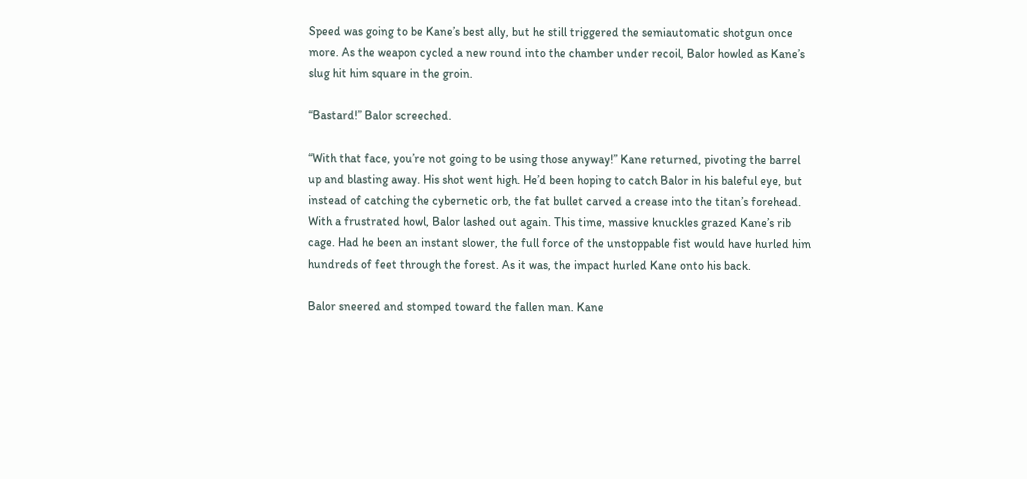Speed was going to be Kane’s best ally, but he still triggered the semiautomatic shotgun once more. As the weapon cycled a new round into the chamber under recoil, Balor howled as Kane’s slug hit him square in the groin.

“Bastard!” Balor screeched.

“With that face, you’re not going to be using those anyway!” Kane returned, pivoting the barrel up and blasting away. His shot went high. He’d been hoping to catch Balor in his baleful eye, but instead of catching the cybernetic orb, the fat bullet carved a crease into the titan’s forehead. With a frustrated howl, Balor lashed out again. This time, massive knuckles grazed Kane’s rib cage. Had he been an instant slower, the full force of the unstoppable fist would have hurled him hundreds of feet through the forest. As it was, the impact hurled Kane onto his back.

Balor sneered and stomped toward the fallen man. Kane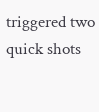triggered two quick shots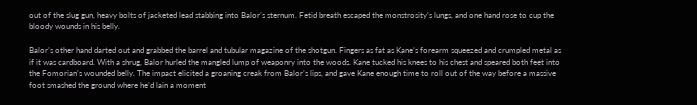out of the slug gun, heavy bolts of jacketed lead stabbing into Balor’s sternum. Fetid breath escaped the monstrosity’s lungs, and one hand rose to cup the bloody wounds in his belly.

Balor’s other hand darted out and grabbed the barrel and tubular magazine of the shotgun. Fingers as fat as Kane’s forearm squeezed and crumpled metal as if it was cardboard. With a shrug, Balor hurled the mangled lump of weaponry into the woods. Kane tucked his knees to his chest and speared both feet into the Fomorian’s wounded belly. The impact elicited a groaning creak from Balor’s lips, and gave Kane enough time to roll out of the way before a massive foot smashed the ground where he’d lain a moment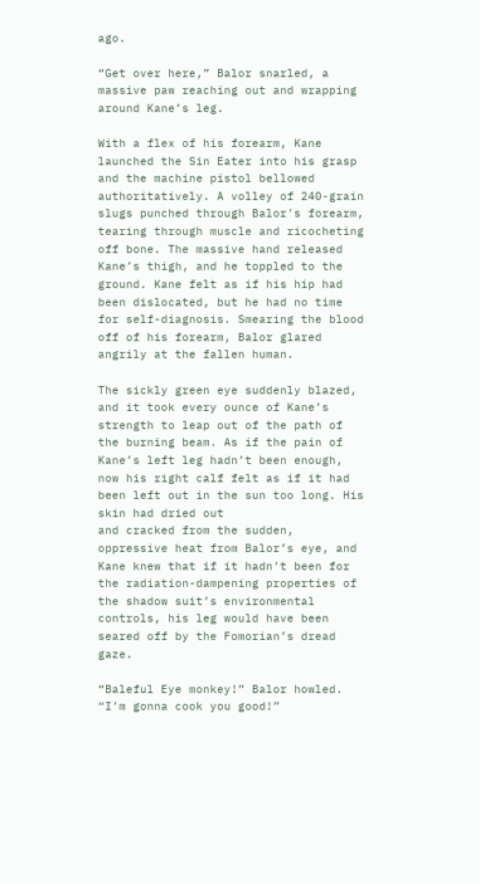ago.

“Get over here,” Balor snarled, a massive paw reaching out and wrapping around Kane’s leg.

With a flex of his forearm, Kane launched the Sin Eater into his grasp and the machine pistol bellowed authoritatively. A volley of 240-grain slugs punched through Balor’s forearm, tearing through muscle and ricocheting off bone. The massive hand released Kane’s thigh, and he toppled to the ground. Kane felt as if his hip had been dislocated, but he had no time for self-diagnosis. Smearing the blood off of his forearm, Balor glared angrily at the fallen human.

The sickly green eye suddenly blazed, and it took every ounce of Kane’s strength to leap out of the path of the burning beam. As if the pain of Kane’s left leg hadn’t been enough, now his right calf felt as if it had been left out in the sun too long. His skin had dried out
and cracked from the sudden, oppressive heat from Balor’s eye, and Kane knew that if it hadn’t been for the radiation-dampening properties of the shadow suit’s environmental controls, his leg would have been seared off by the Fomorian’s dread gaze.

“Baleful Eye monkey!” Balor howled. “I’m gonna cook you good!”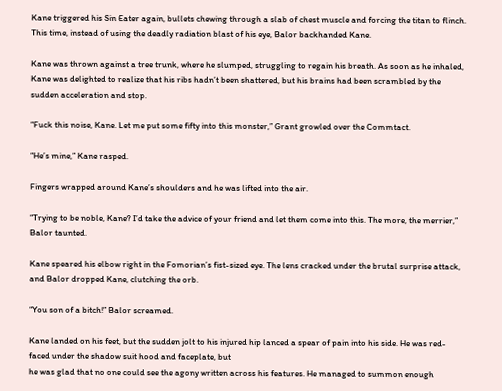Kane triggered his Sin Eater again, bullets chewing through a slab of chest muscle and forcing the titan to flinch. This time, instead of using the deadly radiation blast of his eye, Balor backhanded Kane.

Kane was thrown against a tree trunk, where he slumped, struggling to regain his breath. As soon as he inhaled, Kane was delighted to realize that his ribs hadn’t been shattered, but his brains had been scrambled by the sudden acceleration and stop.

“Fuck this noise, Kane. Let me put some fifty into this monster,” Grant growled over the Commtact.

“He’s mine,” Kane rasped.

Fingers wrapped around Kane’s shoulders and he was lifted into the air.

“Trying to be noble, Kane? I’d take the advice of your friend and let them come into this. The more, the merrier,” Balor taunted.

Kane speared his elbow right in the Fomorian’s fist-sized eye. The lens cracked under the brutal surprise attack, and Balor dropped Kane, clutching the orb.

“You son of a bitch!” Balor screamed.

Kane landed on his feet, but the sudden jolt to his injured hip lanced a spear of pain into his side. He was red-faced under the shadow suit hood and faceplate, but
he was glad that no one could see the agony written across his features. He managed to summon enough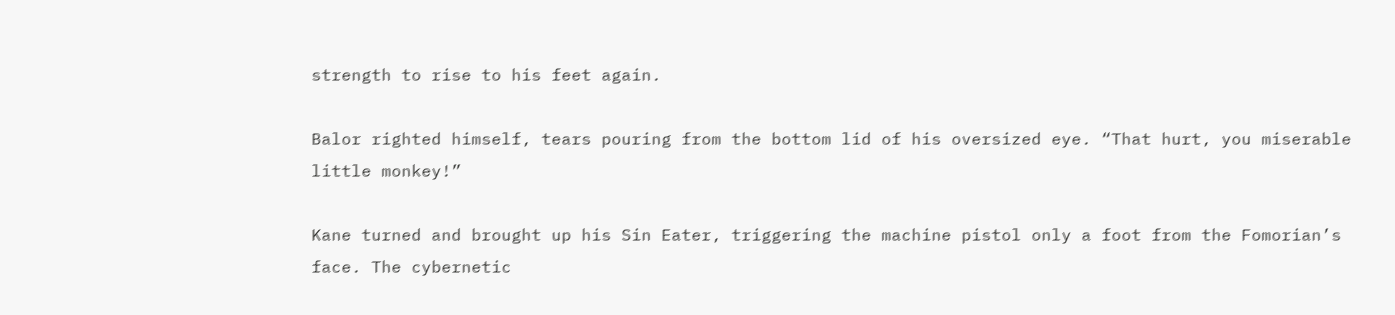strength to rise to his feet again.

Balor righted himself, tears pouring from the bottom lid of his oversized eye. “That hurt, you miserable little monkey!”

Kane turned and brought up his Sin Eater, triggering the machine pistol only a foot from the Fomorian’s face. The cybernetic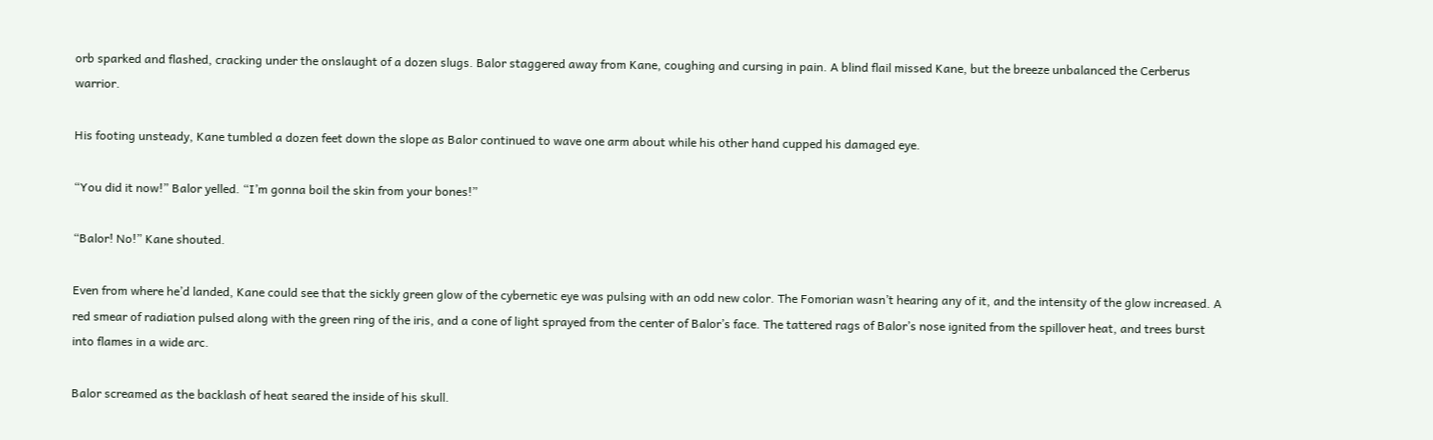orb sparked and flashed, cracking under the onslaught of a dozen slugs. Balor staggered away from Kane, coughing and cursing in pain. A blind flail missed Kane, but the breeze unbalanced the Cerberus warrior.

His footing unsteady, Kane tumbled a dozen feet down the slope as Balor continued to wave one arm about while his other hand cupped his damaged eye.

“You did it now!” Balor yelled. “I’m gonna boil the skin from your bones!”

“Balor! No!” Kane shouted.

Even from where he’d landed, Kane could see that the sickly green glow of the cybernetic eye was pulsing with an odd new color. The Fomorian wasn’t hearing any of it, and the intensity of the glow increased. A red smear of radiation pulsed along with the green ring of the iris, and a cone of light sprayed from the center of Balor’s face. The tattered rags of Balor’s nose ignited from the spillover heat, and trees burst into flames in a wide arc.

Balor screamed as the backlash of heat seared the inside of his skull.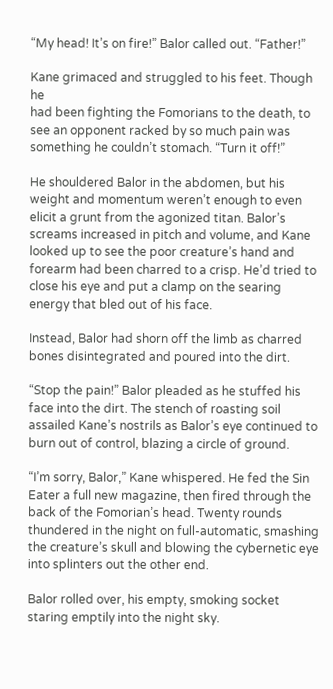“My head! It’s on fire!” Balor called out. “Father!”

Kane grimaced and struggled to his feet. Though he
had been fighting the Fomorians to the death, to see an opponent racked by so much pain was something he couldn’t stomach. “Turn it off!”

He shouldered Balor in the abdomen, but his weight and momentum weren’t enough to even elicit a grunt from the agonized titan. Balor’s screams increased in pitch and volume, and Kane looked up to see the poor creature’s hand and forearm had been charred to a crisp. He’d tried to close his eye and put a clamp on the searing energy that bled out of his face.

Instead, Balor had shorn off the limb as charred bones disintegrated and poured into the dirt.

“Stop the pain!” Balor pleaded as he stuffed his face into the dirt. The stench of roasting soil assailed Kane’s nostrils as Balor’s eye continued to burn out of control, blazing a circle of ground.

“I’m sorry, Balor,” Kane whispered. He fed the Sin Eater a full new magazine, then fired through the back of the Fomorian’s head. Twenty rounds thundered in the night on full-automatic, smashing the creature’s skull and blowing the cybernetic eye into splinters out the other end.

Balor rolled over, his empty, smoking socket staring emptily into the night sky.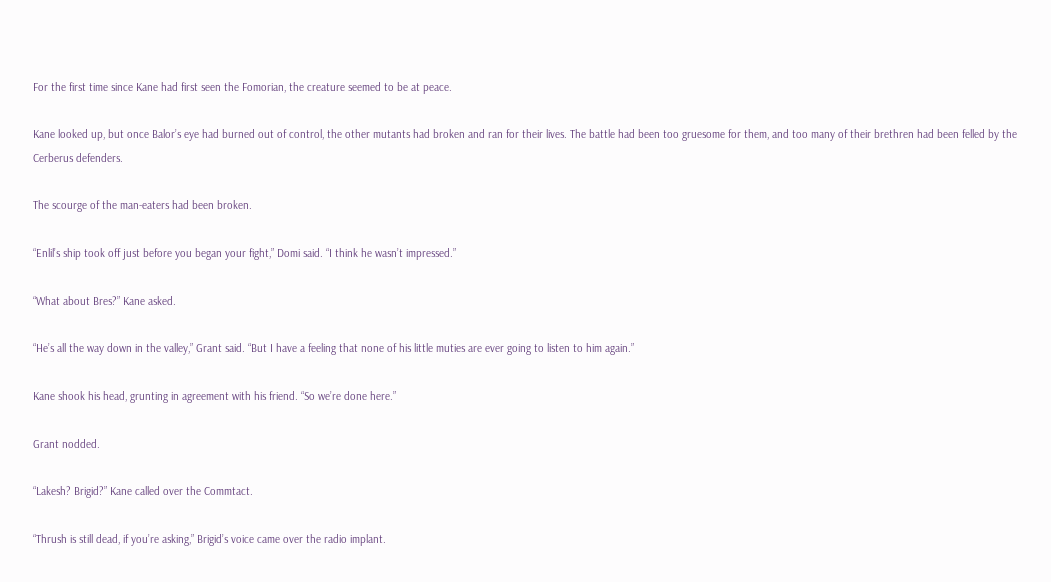For the first time since Kane had first seen the Fomorian, the creature seemed to be at peace.

Kane looked up, but once Balor’s eye had burned out of control, the other mutants had broken and ran for their lives. The battle had been too gruesome for them, and too many of their brethren had been felled by the Cerberus defenders.

The scourge of the man-eaters had been broken.

“Enlil’s ship took off just before you began your fight,” Domi said. “I think he wasn’t impressed.”

“What about Bres?” Kane asked.

“He’s all the way down in the valley,” Grant said. “But I have a feeling that none of his little muties are ever going to listen to him again.”

Kane shook his head, grunting in agreement with his friend. “So we’re done here.”

Grant nodded.

“Lakesh? Brigid?” Kane called over the Commtact.

“Thrush is still dead, if you’re asking,” Brigid’s voice came over the radio implant.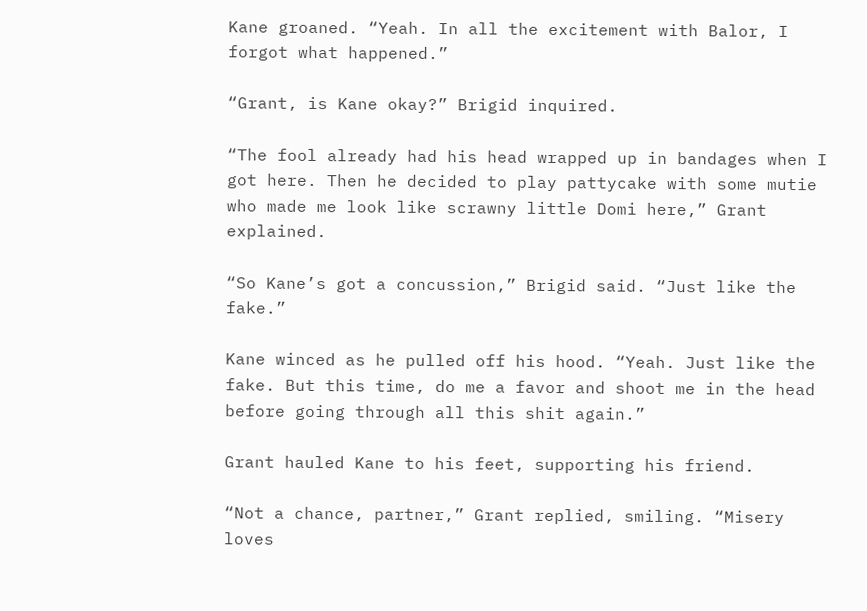Kane groaned. “Yeah. In all the excitement with Balor, I forgot what happened.”

“Grant, is Kane okay?” Brigid inquired.

“The fool already had his head wrapped up in bandages when I got here. Then he decided to play pattycake with some mutie who made me look like scrawny little Domi here,” Grant explained.

“So Kane’s got a concussion,” Brigid said. “Just like the fake.”

Kane winced as he pulled off his hood. “Yeah. Just like the fake. But this time, do me a favor and shoot me in the head before going through all this shit again.”

Grant hauled Kane to his feet, supporting his friend.

“Not a chance, partner,” Grant replied, smiling. “Misery loves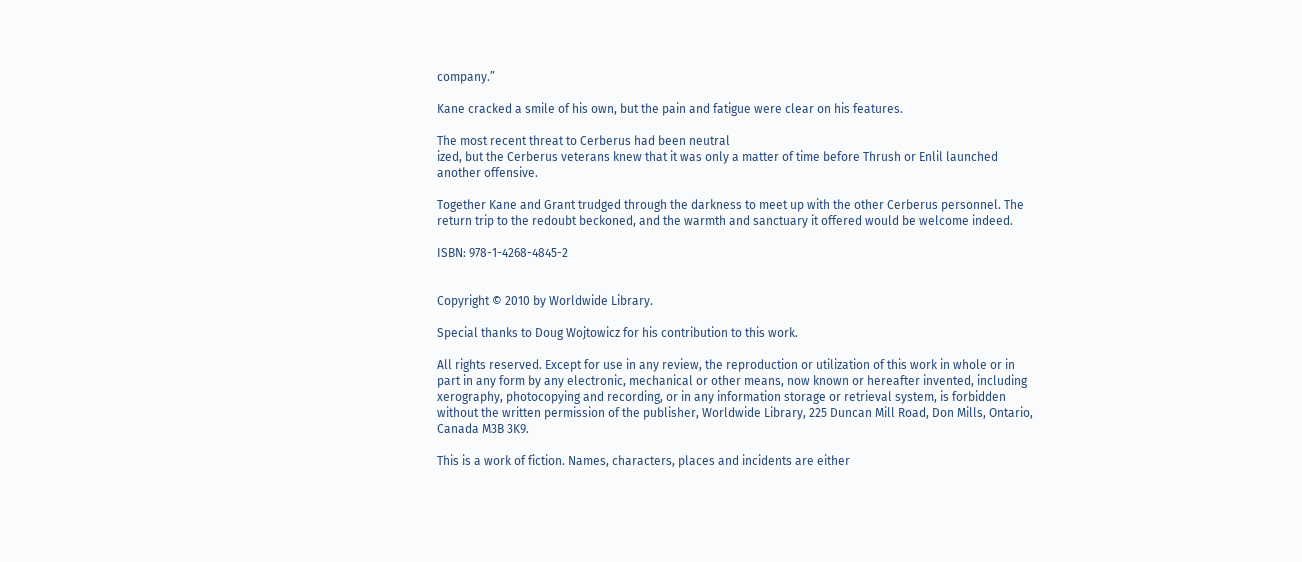company.”

Kane cracked a smile of his own, but the pain and fatigue were clear on his features.

The most recent threat to Cerberus had been neutral
ized, but the Cerberus veterans knew that it was only a matter of time before Thrush or Enlil launched another offensive.

Together Kane and Grant trudged through the darkness to meet up with the other Cerberus personnel. The return trip to the redoubt beckoned, and the warmth and sanctuary it offered would be welcome indeed.

ISBN: 978-1-4268-4845-2


Copyright © 2010 by Worldwide Library.

Special thanks to Doug Wojtowicz for his contribution to this work.

All rights reserved. Except for use in any review, the reproduction or utilization of this work in whole or in part in any form by any electronic, mechanical or other means, now known or hereafter invented, including xerography, photocopying and recording, or in any information storage or retrieval system, is forbidden without the written permission of the publisher, Worldwide Library, 225 Duncan Mill Road, Don Mills, Ontario, Canada M3B 3K9.

This is a work of fiction. Names, characters, places and incidents are either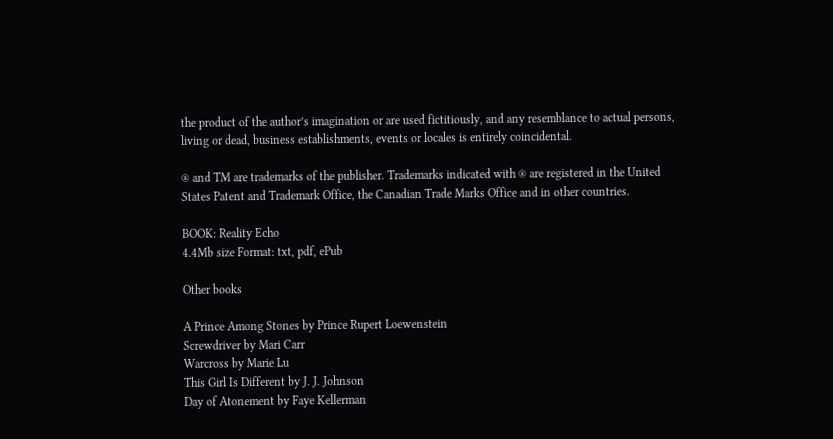the product of the author’s imagination or are used fictitiously, and any resemblance to actual persons, living or dead, business establishments, events or locales is entirely coincidental.

® and TM are trademarks of the publisher. Trademarks indicated with ® are registered in the United States Patent and Trademark Office, the Canadian Trade Marks Office and in other countries.

BOOK: Reality Echo
4.4Mb size Format: txt, pdf, ePub

Other books

A Prince Among Stones by Prince Rupert Loewenstein
Screwdriver by Mari Carr
Warcross by Marie Lu
This Girl Is Different by J. J. Johnson
Day of Atonement by Faye Kellerman